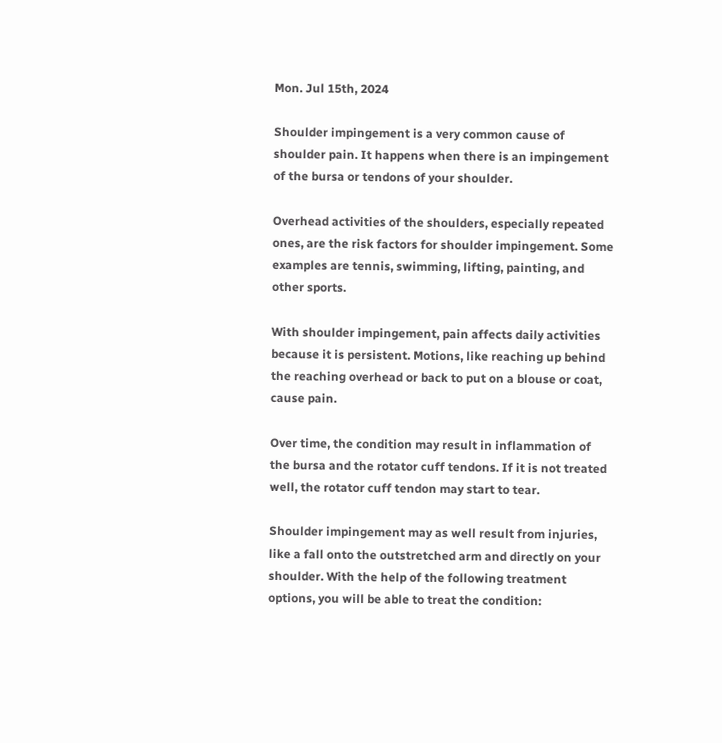Mon. Jul 15th, 2024

Shoulder impingement is a very common cause of shoulder pain. It happens when there is an impingement of the bursa or tendons of your shoulder.

Overhead activities of the shoulders, especially repeated ones, are the risk factors for shoulder impingement. Some examples are tennis, swimming, lifting, painting, and other sports.

With shoulder impingement, pain affects daily activities because it is persistent. Motions, like reaching up behind the reaching overhead or back to put on a blouse or coat, cause pain.

Over time, the condition may result in inflammation of the bursa and the rotator cuff tendons. If it is not treated well, the rotator cuff tendon may start to tear.

Shoulder impingement may as well result from injuries, like a fall onto the outstretched arm and directly on your shoulder. With the help of the following treatment options, you will be able to treat the condition: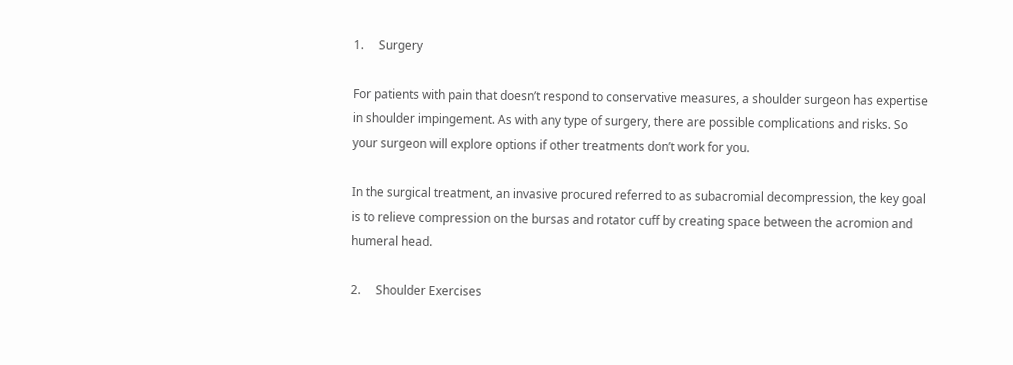1.     Surgery

For patients with pain that doesn’t respond to conservative measures, a shoulder surgeon has expertise in shoulder impingement. As with any type of surgery, there are possible complications and risks. So your surgeon will explore options if other treatments don’t work for you.

In the surgical treatment, an invasive procured referred to as subacromial decompression, the key goal is to relieve compression on the bursas and rotator cuff by creating space between the acromion and humeral head.

2.     Shoulder Exercises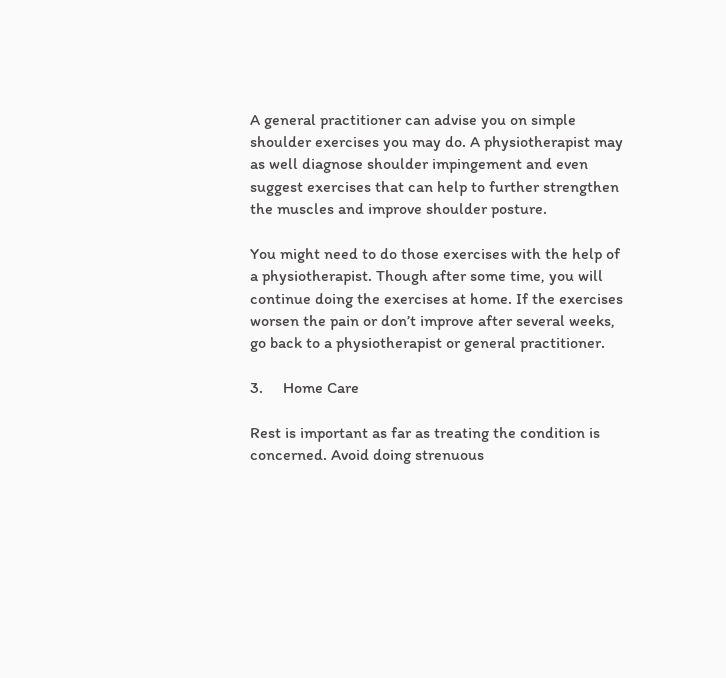A general practitioner can advise you on simple shoulder exercises you may do. A physiotherapist may as well diagnose shoulder impingement and even suggest exercises that can help to further strengthen the muscles and improve shoulder posture.

You might need to do those exercises with the help of a physiotherapist. Though after some time, you will continue doing the exercises at home. If the exercises worsen the pain or don’t improve after several weeks, go back to a physiotherapist or general practitioner.

3.     Home Care

Rest is important as far as treating the condition is concerned. Avoid doing strenuous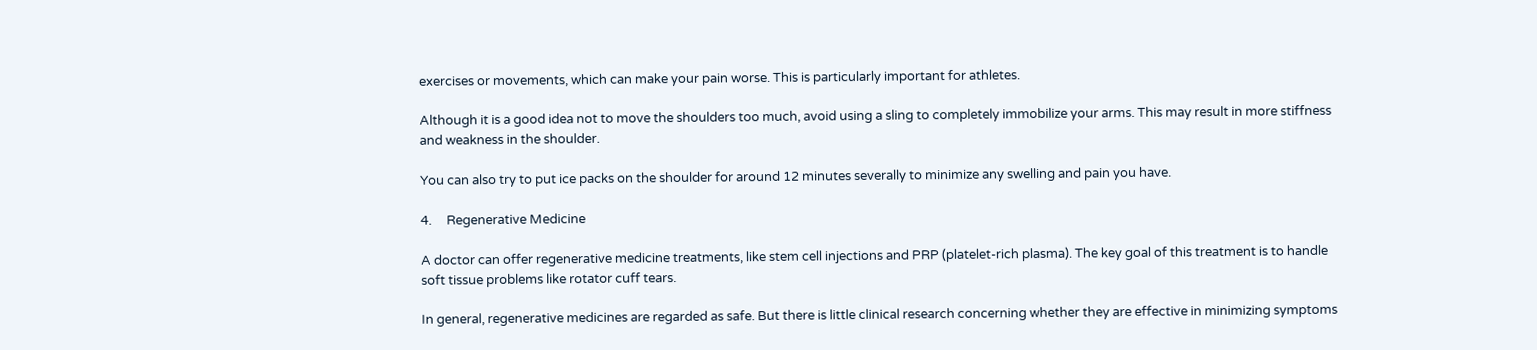exercises or movements, which can make your pain worse. This is particularly important for athletes.

Although it is a good idea not to move the shoulders too much, avoid using a sling to completely immobilize your arms. This may result in more stiffness and weakness in the shoulder.

You can also try to put ice packs on the shoulder for around 12 minutes severally to minimize any swelling and pain you have.

4.     Regenerative Medicine

A doctor can offer regenerative medicine treatments, like stem cell injections and PRP (platelet-rich plasma). The key goal of this treatment is to handle soft tissue problems like rotator cuff tears.

In general, regenerative medicines are regarded as safe. But there is little clinical research concerning whether they are effective in minimizing symptoms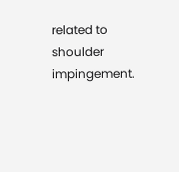related to shoulder impingement.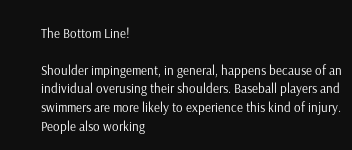The Bottom Line!

Shoulder impingement, in general, happens because of an individual overusing their shoulders. Baseball players and swimmers are more likely to experience this kind of injury. People also working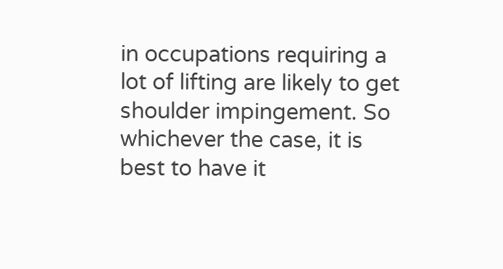in occupations requiring a lot of lifting are likely to get shoulder impingement. So whichever the case, it is best to have it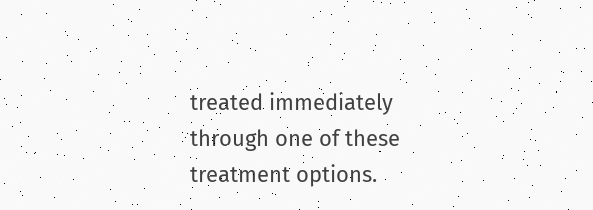treated immediately through one of these treatment options.